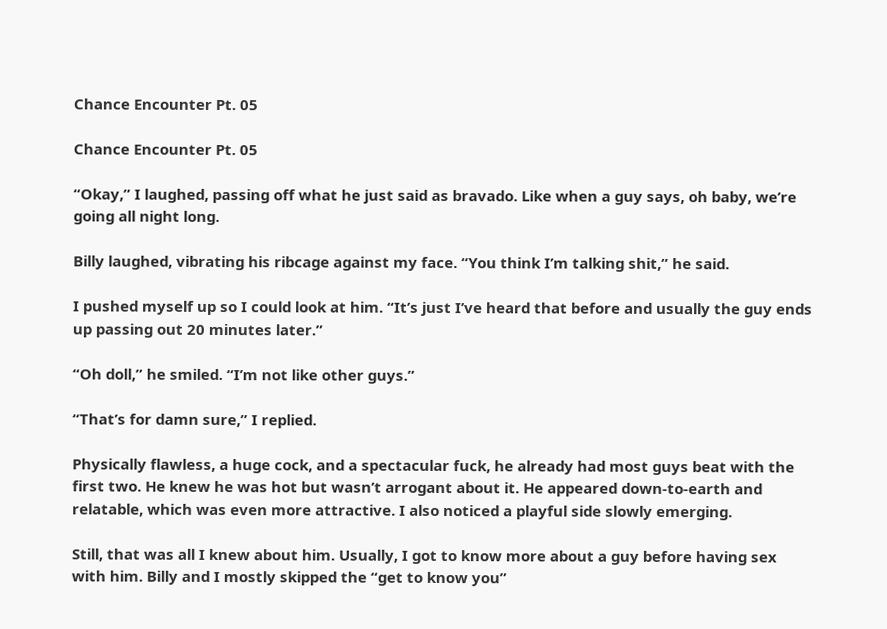Chance Encounter Pt. 05

Chance Encounter Pt. 05

“Okay,” I laughed, passing off what he just said as bravado. Like when a guy says, oh baby, we’re going all night long.

Billy laughed, vibrating his ribcage against my face. “You think I’m talking shit,” he said.

I pushed myself up so I could look at him. “It’s just I’ve heard that before and usually the guy ends up passing out 20 minutes later.”

“Oh doll,” he smiled. “I’m not like other guys.”

“That’s for damn sure,” I replied.

Physically flawless, a huge cock, and a spectacular fuck, he already had most guys beat with the first two. He knew he was hot but wasn’t arrogant about it. He appeared down-to-earth and relatable, which was even more attractive. I also noticed a playful side slowly emerging.

Still, that was all I knew about him. Usually, I got to know more about a guy before having sex with him. Billy and I mostly skipped the “get to know you”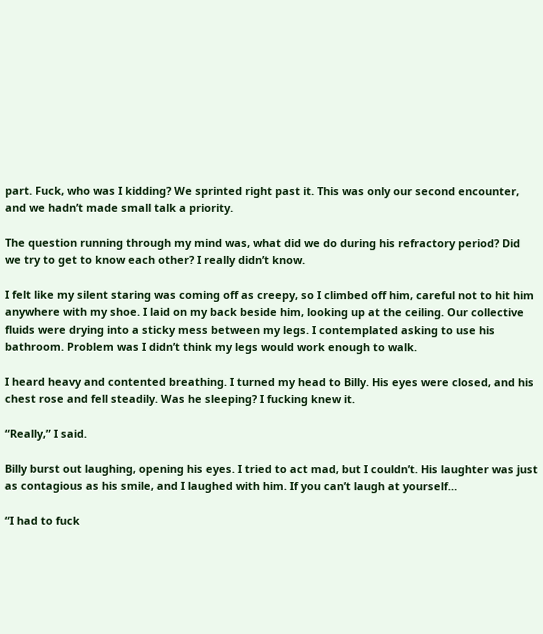part. Fuck, who was I kidding? We sprinted right past it. This was only our second encounter, and we hadn’t made small talk a priority.

The question running through my mind was, what did we do during his refractory period? Did we try to get to know each other? I really didn’t know.

I felt like my silent staring was coming off as creepy, so I climbed off him, careful not to hit him anywhere with my shoe. I laid on my back beside him, looking up at the ceiling. Our collective fluids were drying into a sticky mess between my legs. I contemplated asking to use his bathroom. Problem was I didn’t think my legs would work enough to walk.

I heard heavy and contented breathing. I turned my head to Billy. His eyes were closed, and his chest rose and fell steadily. Was he sleeping? I fucking knew it.

“Really,” I said.

Billy burst out laughing, opening his eyes. I tried to act mad, but I couldn’t. His laughter was just as contagious as his smile, and I laughed with him. If you can’t laugh at yourself…

“I had to fuck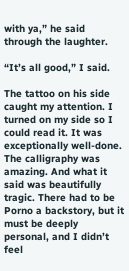with ya,” he said through the laughter.

“It’s all good,” I said.

The tattoo on his side caught my attention. I turned on my side so I could read it. It was exceptionally well-done. The calligraphy was amazing. And what it said was beautifully tragic. There had to be Porno a backstory, but it must be deeply personal, and I didn’t feel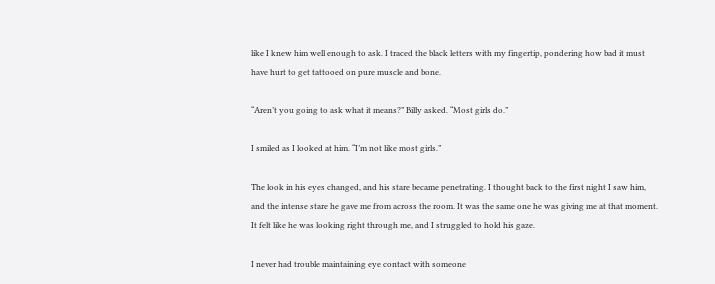like I knew him well enough to ask. I traced the black letters with my fingertip, pondering how bad it must have hurt to get tattooed on pure muscle and bone.

“Aren’t you going to ask what it means?” Billy asked. “Most girls do.”

I smiled as I looked at him. “I’m not like most girls.”

The look in his eyes changed, and his stare became penetrating. I thought back to the first night I saw him, and the intense stare he gave me from across the room. It was the same one he was giving me at that moment. It felt like he was looking right through me, and I struggled to hold his gaze.

I never had trouble maintaining eye contact with someone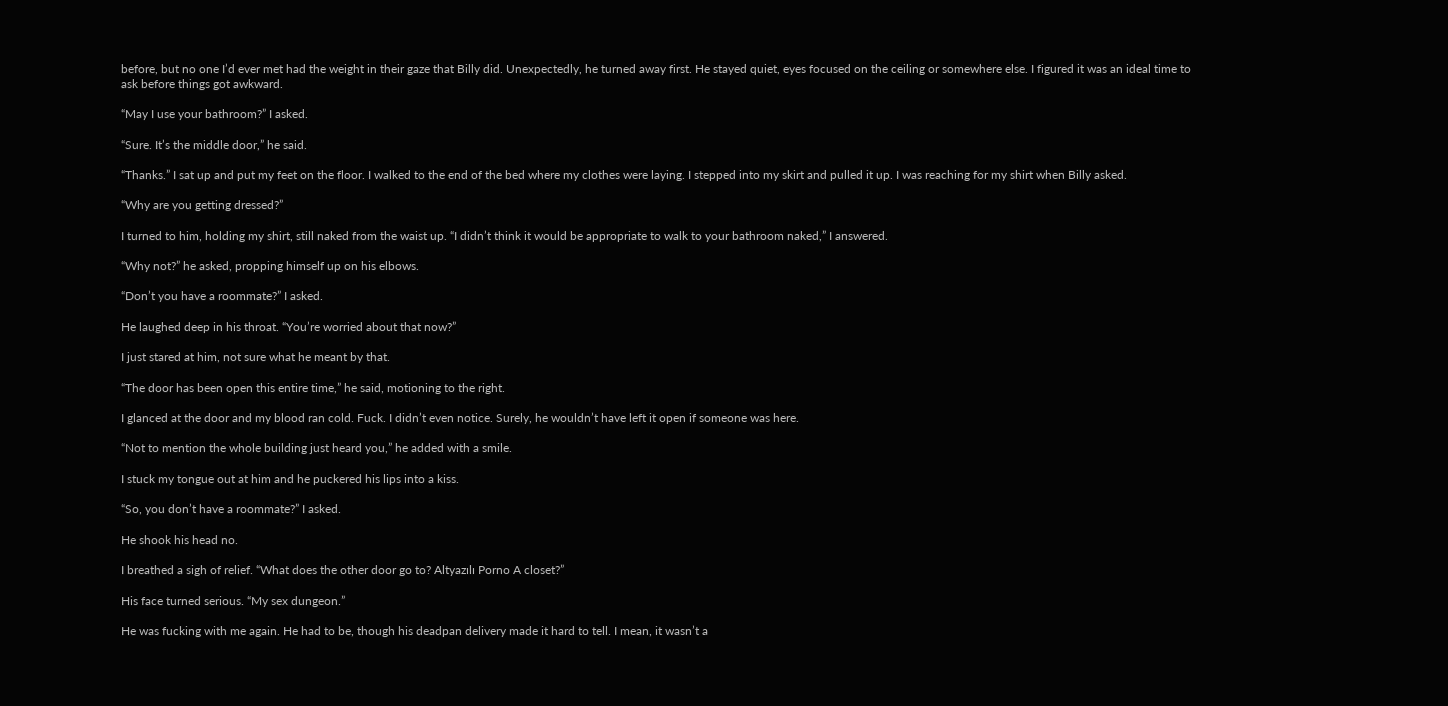before, but no one I’d ever met had the weight in their gaze that Billy did. Unexpectedly, he turned away first. He stayed quiet, eyes focused on the ceiling or somewhere else. I figured it was an ideal time to ask before things got awkward.

“May I use your bathroom?” I asked.

“Sure. It’s the middle door,” he said.

“Thanks.” I sat up and put my feet on the floor. I walked to the end of the bed where my clothes were laying. I stepped into my skirt and pulled it up. I was reaching for my shirt when Billy asked.

“Why are you getting dressed?”

I turned to him, holding my shirt, still naked from the waist up. “I didn’t think it would be appropriate to walk to your bathroom naked,” I answered.

“Why not?” he asked, propping himself up on his elbows.

“Don’t you have a roommate?” I asked.

He laughed deep in his throat. “You’re worried about that now?”

I just stared at him, not sure what he meant by that.

“The door has been open this entire time,” he said, motioning to the right.

I glanced at the door and my blood ran cold. Fuck. I didn’t even notice. Surely, he wouldn’t have left it open if someone was here.

“Not to mention the whole building just heard you,” he added with a smile.

I stuck my tongue out at him and he puckered his lips into a kiss.

“So, you don’t have a roommate?” I asked.

He shook his head no.

I breathed a sigh of relief. “What does the other door go to? Altyazılı Porno A closet?”

His face turned serious. “My sex dungeon.”

He was fucking with me again. He had to be, though his deadpan delivery made it hard to tell. I mean, it wasn’t a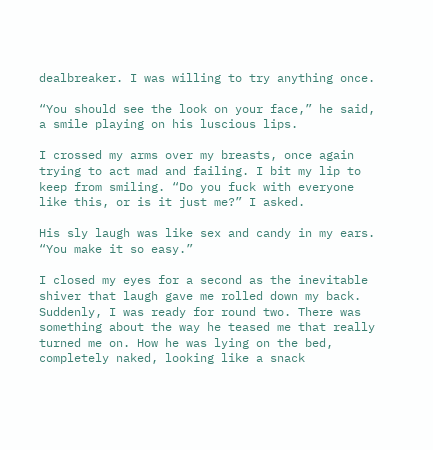dealbreaker. I was willing to try anything once.

“You should see the look on your face,” he said, a smile playing on his luscious lips.

I crossed my arms over my breasts, once again trying to act mad and failing. I bit my lip to keep from smiling. “Do you fuck with everyone like this, or is it just me?” I asked.

His sly laugh was like sex and candy in my ears. “You make it so easy.”

I closed my eyes for a second as the inevitable shiver that laugh gave me rolled down my back. Suddenly, I was ready for round two. There was something about the way he teased me that really turned me on. How he was lying on the bed, completely naked, looking like a snack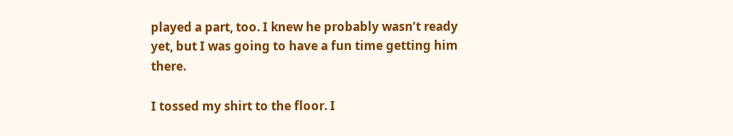played a part, too. I knew he probably wasn’t ready yet, but I was going to have a fun time getting him there.

I tossed my shirt to the floor. I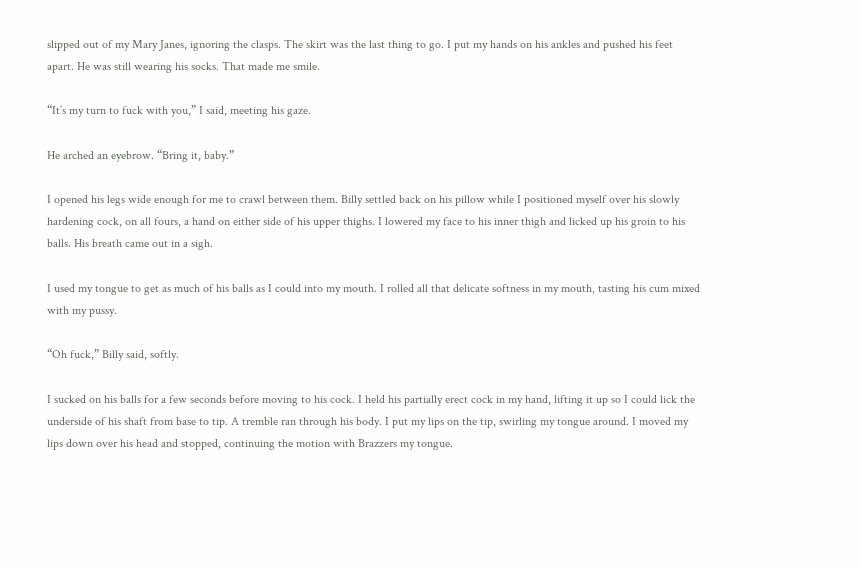slipped out of my Mary Janes, ignoring the clasps. The skirt was the last thing to go. I put my hands on his ankles and pushed his feet apart. He was still wearing his socks. That made me smile.

“It’s my turn to fuck with you,” I said, meeting his gaze.

He arched an eyebrow. “Bring it, baby.”

I opened his legs wide enough for me to crawl between them. Billy settled back on his pillow while I positioned myself over his slowly hardening cock, on all fours, a hand on either side of his upper thighs. I lowered my face to his inner thigh and licked up his groin to his balls. His breath came out in a sigh.

I used my tongue to get as much of his balls as I could into my mouth. I rolled all that delicate softness in my mouth, tasting his cum mixed with my pussy.

“Oh fuck,” Billy said, softly.

I sucked on his balls for a few seconds before moving to his cock. I held his partially erect cock in my hand, lifting it up so I could lick the underside of his shaft from base to tip. A tremble ran through his body. I put my lips on the tip, swirling my tongue around. I moved my lips down over his head and stopped, continuing the motion with Brazzers my tongue.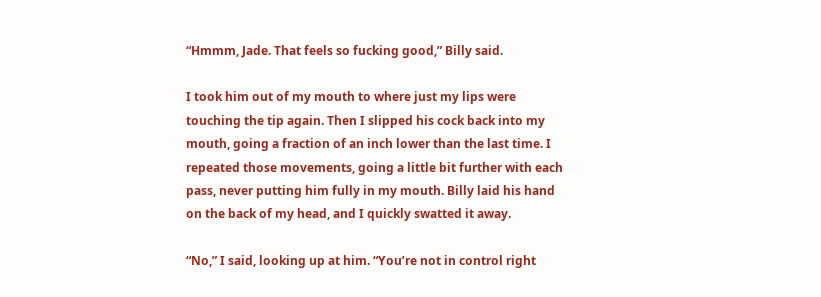“Hmmm, Jade. That feels so fucking good,” Billy said.

I took him out of my mouth to where just my lips were touching the tip again. Then I slipped his cock back into my mouth, going a fraction of an inch lower than the last time. I repeated those movements, going a little bit further with each pass, never putting him fully in my mouth. Billy laid his hand on the back of my head, and I quickly swatted it away.

“No,” I said, looking up at him. “You’re not in control right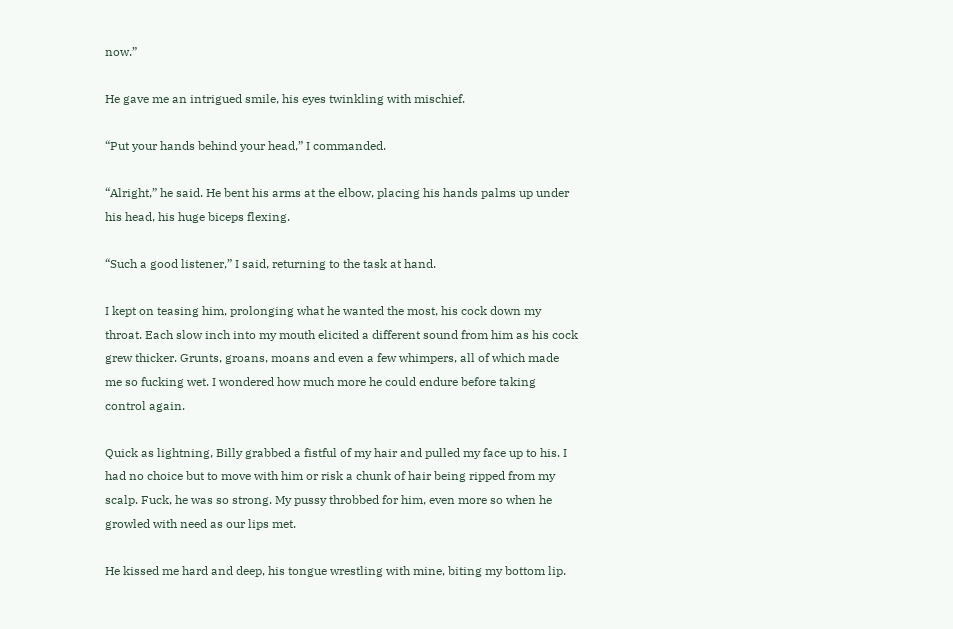now.”

He gave me an intrigued smile, his eyes twinkling with mischief.

“Put your hands behind your head,” I commanded.

“Alright,” he said. He bent his arms at the elbow, placing his hands palms up under his head, his huge biceps flexing.

“Such a good listener,” I said, returning to the task at hand.

I kept on teasing him, prolonging what he wanted the most, his cock down my throat. Each slow inch into my mouth elicited a different sound from him as his cock grew thicker. Grunts, groans, moans and even a few whimpers, all of which made me so fucking wet. I wondered how much more he could endure before taking control again.

Quick as lightning, Billy grabbed a fistful of my hair and pulled my face up to his. I had no choice but to move with him or risk a chunk of hair being ripped from my scalp. Fuck, he was so strong. My pussy throbbed for him, even more so when he growled with need as our lips met.

He kissed me hard and deep, his tongue wrestling with mine, biting my bottom lip.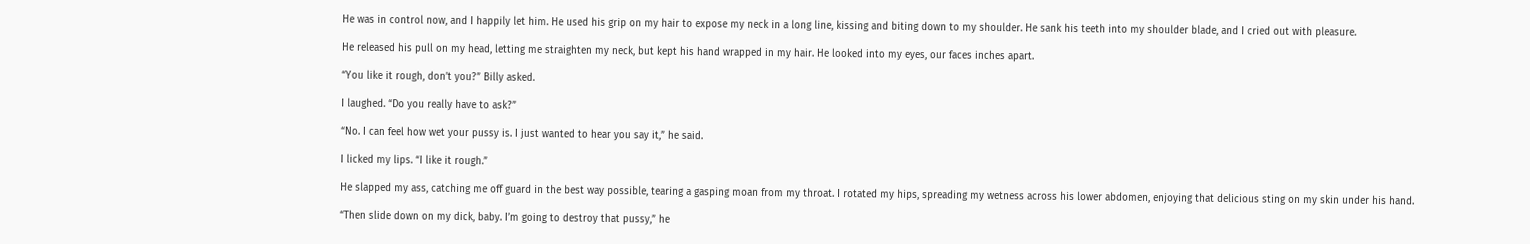He was in control now, and I happily let him. He used his grip on my hair to expose my neck in a long line, kissing and biting down to my shoulder. He sank his teeth into my shoulder blade, and I cried out with pleasure.

He released his pull on my head, letting me straighten my neck, but kept his hand wrapped in my hair. He looked into my eyes, our faces inches apart.

“You like it rough, don’t you?” Billy asked.

I laughed. “Do you really have to ask?”

“No. I can feel how wet your pussy is. I just wanted to hear you say it,” he said.

I licked my lips. “I like it rough.”

He slapped my ass, catching me off guard in the best way possible, tearing a gasping moan from my throat. I rotated my hips, spreading my wetness across his lower abdomen, enjoying that delicious sting on my skin under his hand.

“Then slide down on my dick, baby. I’m going to destroy that pussy,” he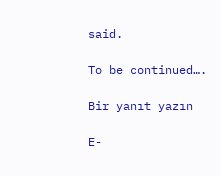said.

To be continued….

Bir yanıt yazın

E-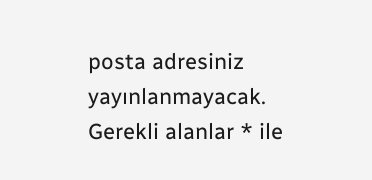posta adresiniz yayınlanmayacak. Gerekli alanlar * ile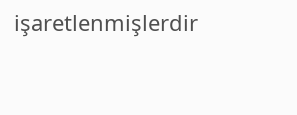işaretlenmişlerdir